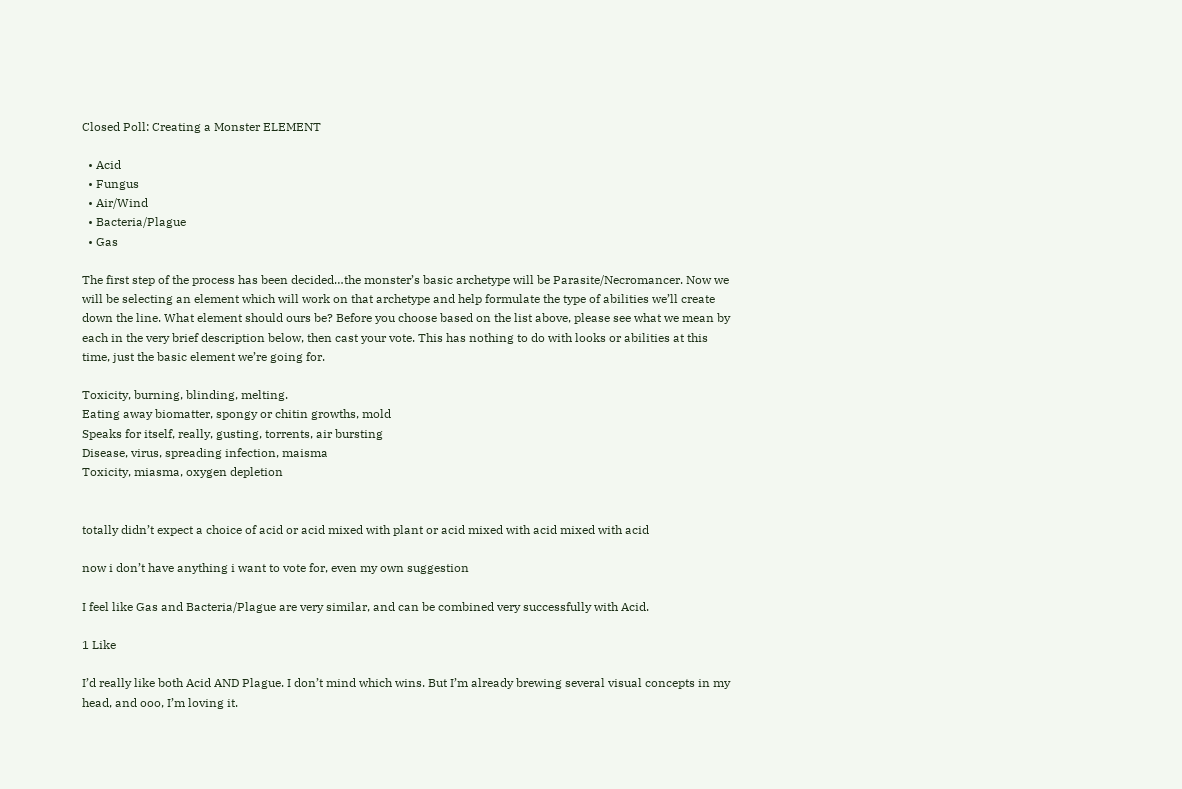Closed Poll: Creating a Monster ELEMENT

  • Acid
  • Fungus
  • Air/Wind
  • Bacteria/Plague
  • Gas

The first step of the process has been decided…the monster’s basic archetype will be Parasite/Necromancer. Now we will be selecting an element which will work on that archetype and help formulate the type of abilities we’ll create down the line. What element should ours be? Before you choose based on the list above, please see what we mean by each in the very brief description below, then cast your vote. This has nothing to do with looks or abilities at this time, just the basic element we’re going for.

Toxicity, burning, blinding, melting.
Eating away biomatter, spongy or chitin growths, mold
Speaks for itself, really, gusting, torrents, air bursting
Disease, virus, spreading infection, maisma
Toxicity, miasma, oxygen depletion


totally didn’t expect a choice of acid or acid mixed with plant or acid mixed with acid mixed with acid

now i don’t have anything i want to vote for, even my own suggestion

I feel like Gas and Bacteria/Plague are very similar, and can be combined very successfully with Acid.

1 Like

I’d really like both Acid AND Plague. I don’t mind which wins. But I’m already brewing several visual concepts in my head, and ooo, I’m loving it.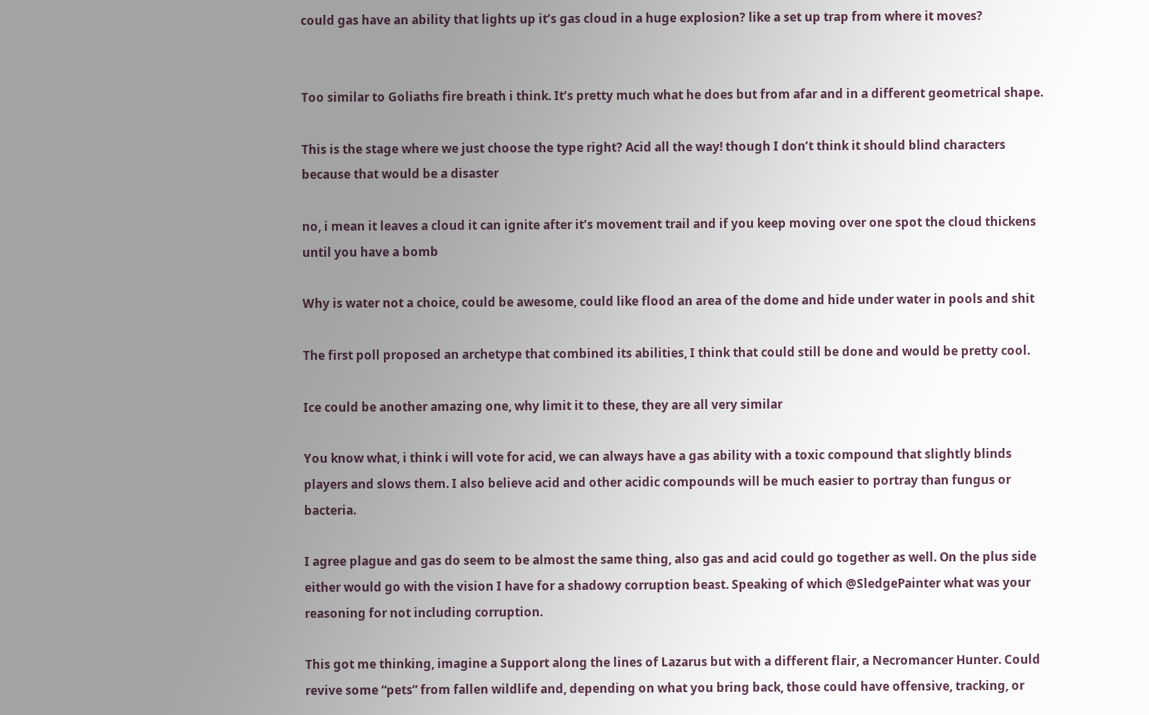could gas have an ability that lights up it’s gas cloud in a huge explosion? like a set up trap from where it moves?


Too similar to Goliaths fire breath i think. It’s pretty much what he does but from afar and in a different geometrical shape.

This is the stage where we just choose the type right? Acid all the way! though I don’t think it should blind characters because that would be a disaster

no, i mean it leaves a cloud it can ignite after it’s movement trail and if you keep moving over one spot the cloud thickens until you have a bomb

Why is water not a choice, could be awesome, could like flood an area of the dome and hide under water in pools and shit

The first poll proposed an archetype that combined its abilities, I think that could still be done and would be pretty cool.

Ice could be another amazing one, why limit it to these, they are all very similar

You know what, i think i will vote for acid, we can always have a gas ability with a toxic compound that slightly blinds players and slows them. I also believe acid and other acidic compounds will be much easier to portray than fungus or bacteria.

I agree plague and gas do seem to be almost the same thing, also gas and acid could go together as well. On the plus side either would go with the vision I have for a shadowy corruption beast. Speaking of which @SledgePainter what was your reasoning for not including corruption.

This got me thinking, imagine a Support along the lines of Lazarus but with a different flair, a Necromancer Hunter. Could revive some “pets” from fallen wildlife and, depending on what you bring back, those could have offensive, tracking, or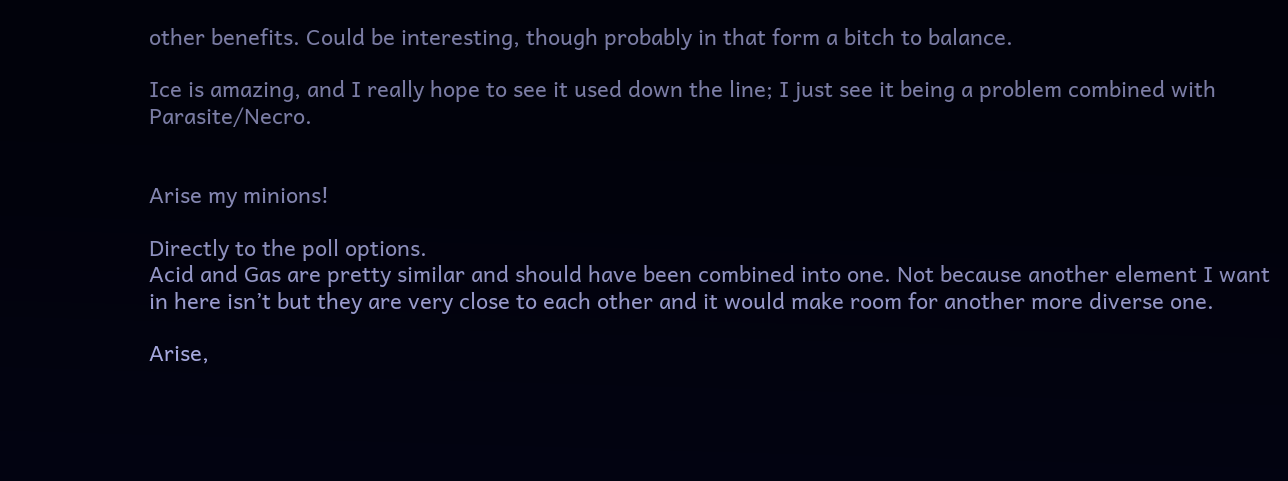other benefits. Could be interesting, though probably in that form a bitch to balance.

Ice is amazing, and I really hope to see it used down the line; I just see it being a problem combined with Parasite/Necro.


Arise my minions!

Directly to the poll options.
Acid and Gas are pretty similar and should have been combined into one. Not because another element I want in here isn’t but they are very close to each other and it would make room for another more diverse one.

Arise,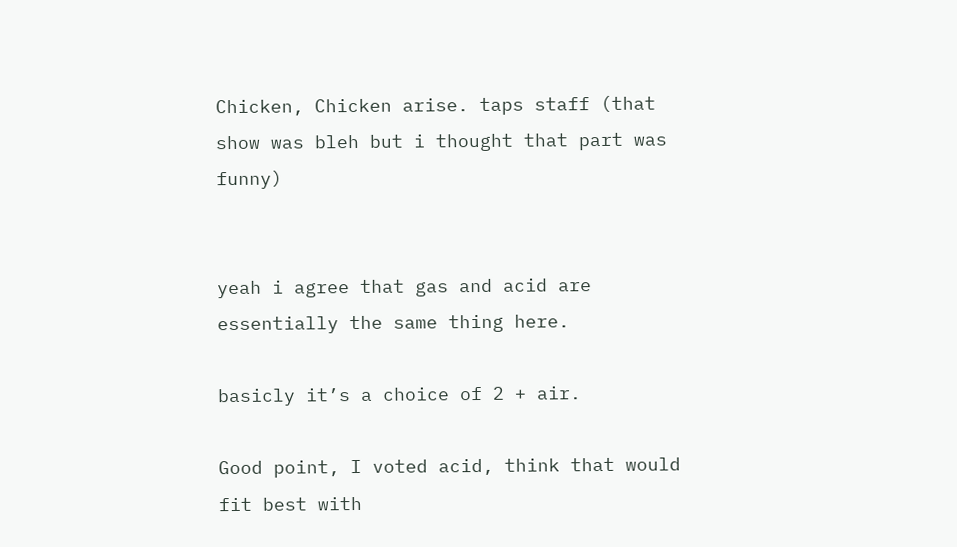Chicken, Chicken arise. taps staff (that show was bleh but i thought that part was funny)


yeah i agree that gas and acid are essentially the same thing here.

basicly it’s a choice of 2 + air.

Good point, I voted acid, think that would fit best with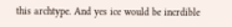this archtype. And yes ice would be incrdible